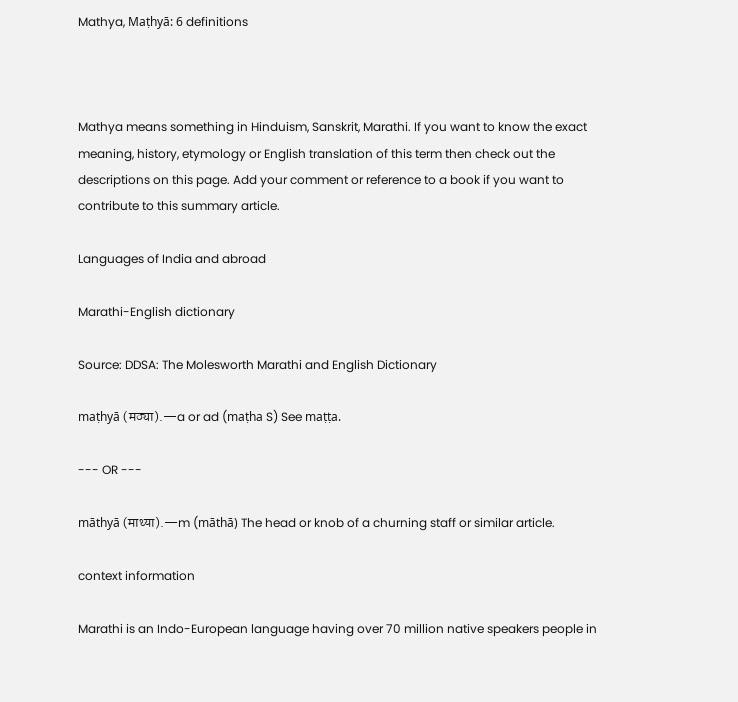Mathya, Maṭhyā: 6 definitions



Mathya means something in Hinduism, Sanskrit, Marathi. If you want to know the exact meaning, history, etymology or English translation of this term then check out the descriptions on this page. Add your comment or reference to a book if you want to contribute to this summary article.

Languages of India and abroad

Marathi-English dictionary

Source: DDSA: The Molesworth Marathi and English Dictionary

maṭhyā (मठ्या).—a or ad (maṭha S) See maṭṭa.

--- OR ---

māthyā (माथ्या).—m (māthā) The head or knob of a churning staff or similar article.

context information

Marathi is an Indo-European language having over 70 million native speakers people in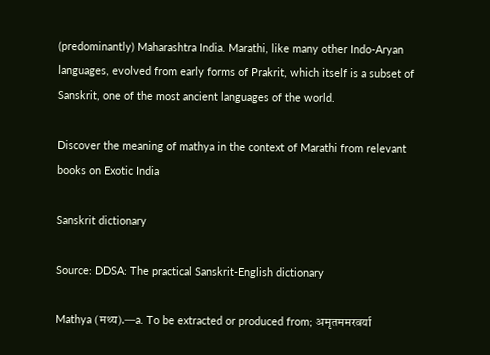(predominantly) Maharashtra India. Marathi, like many other Indo-Aryan languages, evolved from early forms of Prakrit, which itself is a subset of Sanskrit, one of the most ancient languages of the world.

Discover the meaning of mathya in the context of Marathi from relevant books on Exotic India

Sanskrit dictionary

Source: DDSA: The practical Sanskrit-English dictionary

Mathya (मथ्य).—a. To be extracted or produced from; अमृतममरवर्या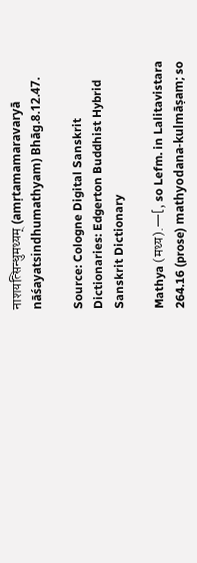नाशयत्सिन्धुमथ्यम् (amṛtamamaravaryā nāśayatsindhumathyam) Bhāg.8.12.47.

Source: Cologne Digital Sanskrit Dictionaries: Edgerton Buddhist Hybrid Sanskrit Dictionary

Mathya (मथ्य).—[, so Lefm. in Lalitavistara 264.16 (prose) mathyodana-kulmāṣam; so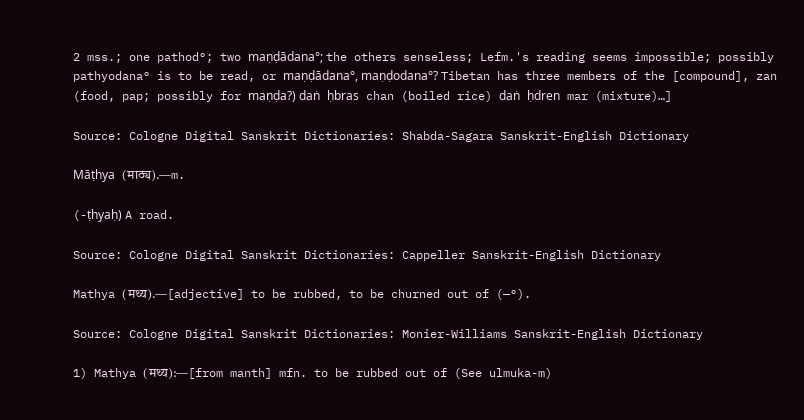2 mss.; one pathod°; two maṇḍādana°; the others senseless; Lefm.'s reading seems impossible; possibly pathyodana° is to be read, or maṇḍādana°, maṇḍodana°? Tibetan has three members of the [compound], zan (food, pap; possibly for maṇḍa?) daṅ ḥbras chan (boiled rice) daṅ ḥdren mar (mixture)…]

Source: Cologne Digital Sanskrit Dictionaries: Shabda-Sagara Sanskrit-English Dictionary

Māṭhya (माठ्य).—m.

(-ṭhyaḥ) A road.

Source: Cologne Digital Sanskrit Dictionaries: Cappeller Sanskrit-English Dictionary

Mathya (मथ्य).—[adjective] to be rubbed, to be churned out of (—°).

Source: Cologne Digital Sanskrit Dictionaries: Monier-Williams Sanskrit-English Dictionary

1) Mathya (मथ्य):—[from manth] mfn. to be rubbed out of (See ulmuka-m)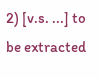2) [v.s. ...] to be extracted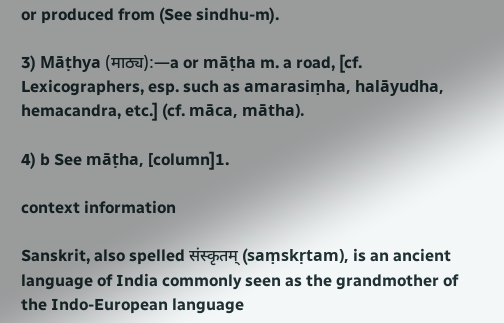or produced from (See sindhu-m).

3) Māṭhya (माठ्य):—a or māṭha m. a road, [cf. Lexicographers, esp. such as amarasiṃha, halāyudha, hemacandra, etc.] (cf. māca, mātha).

4) b See māṭha, [column]1.

context information

Sanskrit, also spelled संस्कृतम् (saṃskṛtam), is an ancient language of India commonly seen as the grandmother of the Indo-European language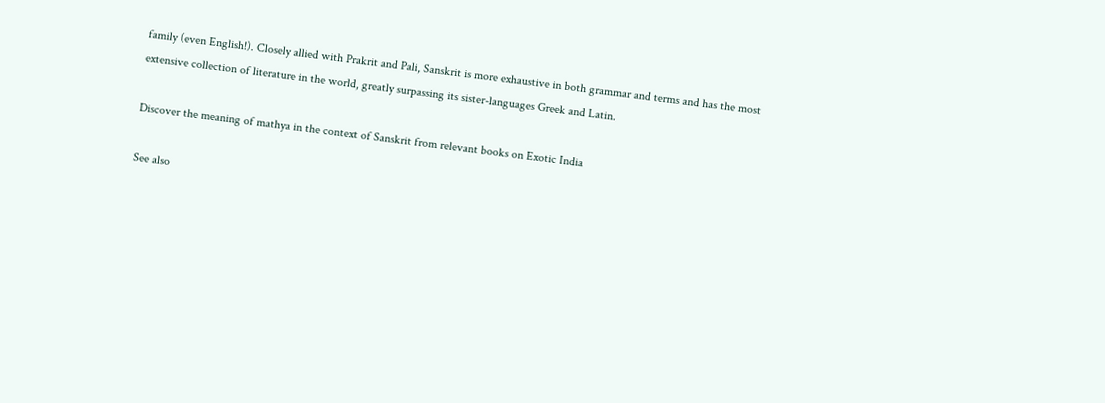family (even English!). Closely allied with Prakrit and Pali, Sanskrit is more exhaustive in both grammar and terms and has the most extensive collection of literature in the world, greatly surpassing its sister-languages Greek and Latin.

Discover the meaning of mathya in the context of Sanskrit from relevant books on Exotic India

See also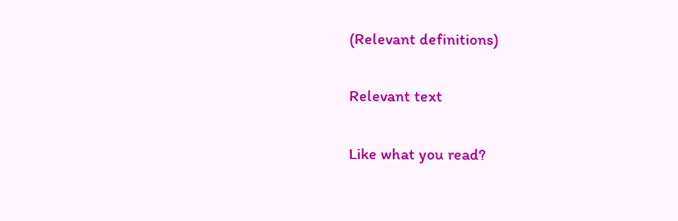(Relevant definitions)

Relevant text

Like what you read?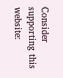Consider supporting this website: